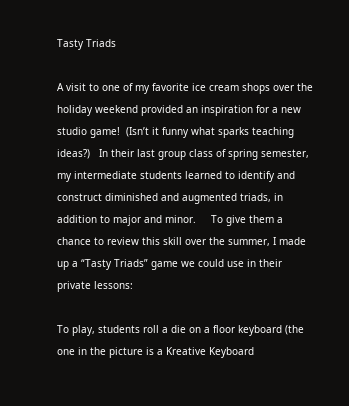Tasty Triads

A visit to one of my favorite ice cream shops over the holiday weekend provided an inspiration for a new studio game!  (Isn’t it funny what sparks teaching ideas?)   In their last group class of spring semester, my intermediate students learned to identify and construct diminished and augmented triads, in addition to major and minor.     To give them a chance to review this skill over the summer, I made up a “Tasty Triads” game we could use in their private lessons:

To play, students roll a die on a floor keyboard (the one in the picture is a Kreative Keyboard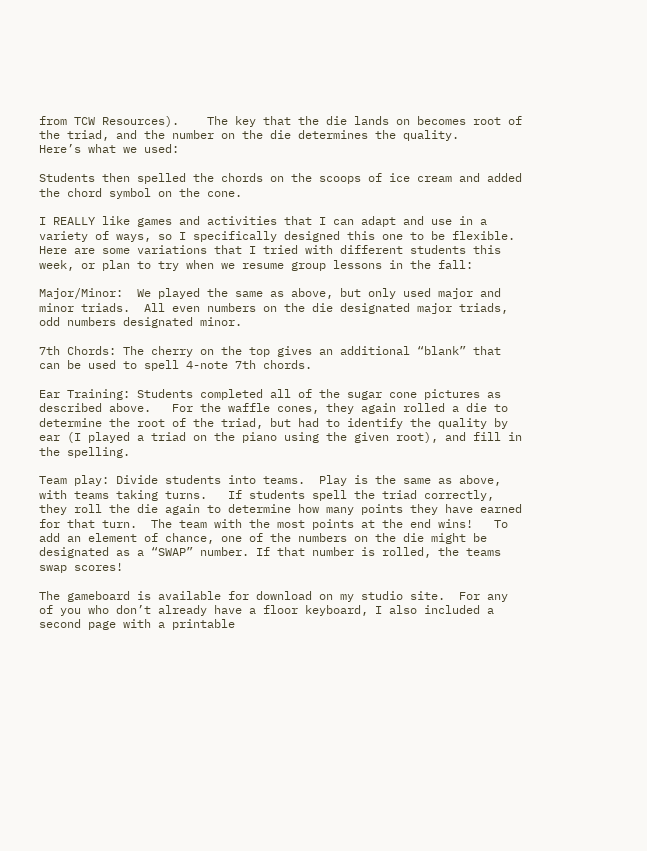from TCW Resources).    The key that the die lands on becomes root of the triad, and the number on the die determines the quality.    Here’s what we used:

Students then spelled the chords on the scoops of ice cream and added the chord symbol on the cone.

I REALLY like games and activities that I can adapt and use in a variety of ways, so I specifically designed this one to be flexible.   Here are some variations that I tried with different students this week, or plan to try when we resume group lessons in the fall:

Major/Minor:  We played the same as above, but only used major and minor triads.  All even numbers on the die designated major triads, odd numbers designated minor.

7th Chords: The cherry on the top gives an additional “blank” that can be used to spell 4-note 7th chords.

Ear Training: Students completed all of the sugar cone pictures as described above.   For the waffle cones, they again rolled a die to determine the root of the triad, but had to identify the quality by ear (I played a triad on the piano using the given root), and fill in the spelling.

Team play: Divide students into teams.  Play is the same as above, with teams taking turns.   If students spell the triad correctly, they roll the die again to determine how many points they have earned for that turn.  The team with the most points at the end wins!   To add an element of chance, one of the numbers on the die might be designated as a “SWAP” number. If that number is rolled, the teams swap scores!

The gameboard is available for download on my studio site.  For any of you who don’t already have a floor keyboard, I also included a second page with a printable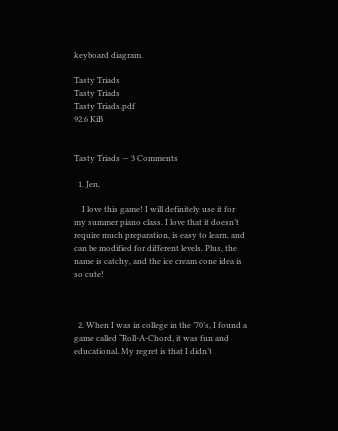keyboard diagram.

Tasty Triads
Tasty Triads
Tasty Triads.pdf
92.6 KiB


Tasty Triads — 3 Comments

  1. Jen,

    I love this game! I will definitely use it for my summer piano class. I love that it doesn’t require much preparation, is easy to learn, and can be modified for different levels. Plus, the name is catchy, and the ice cream cone idea is so cute!



  2. When I was in college in the ’70’s, I found a game called “Roll-A-Chord, it was fun and educational. My regret is that I didn’t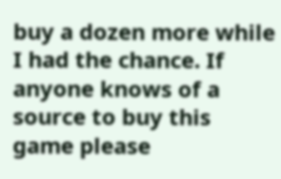buy a dozen more while I had the chance. If anyone knows of a source to buy this game please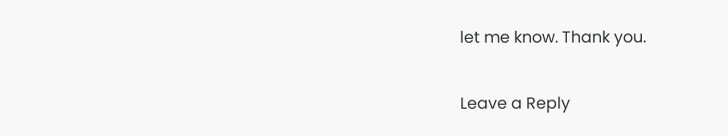let me know. Thank you.

Leave a Reply